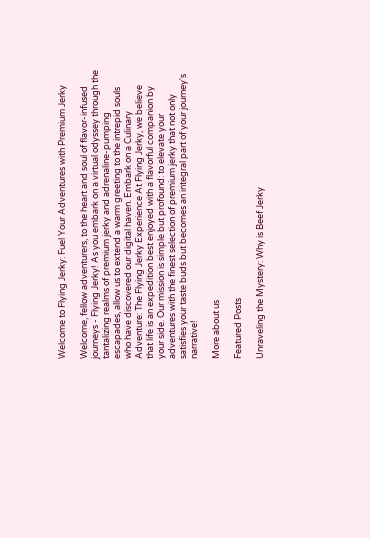Welcome to Flying Jerky: Fuel Your Adventures with Premium Jerky

Welcome, fellow adventurers, to the heart and soul of flavor-infused journeys - Flying Jerky! As you embark on a virtual odyssey through the tantalizing realms of premium jerky and adrenaline-pumping escapades, allow us to extend a warm greeting to the intrepid souls who have discovered our digital haven. Embark on a Culinary Adventure: The Flying Jerky Experience At Flying Jerky, we believe that life is an expedition best enjoyed with a flavorful companion by your side. Our mission is simple but profound: to elevate your adventures with the finest selection of premium jerky that not only satisfies your taste buds but becomes an integral part of your journey's narrative!

More about us

Featured Posts

Unraveling the Mystery: Why is Beef Jerky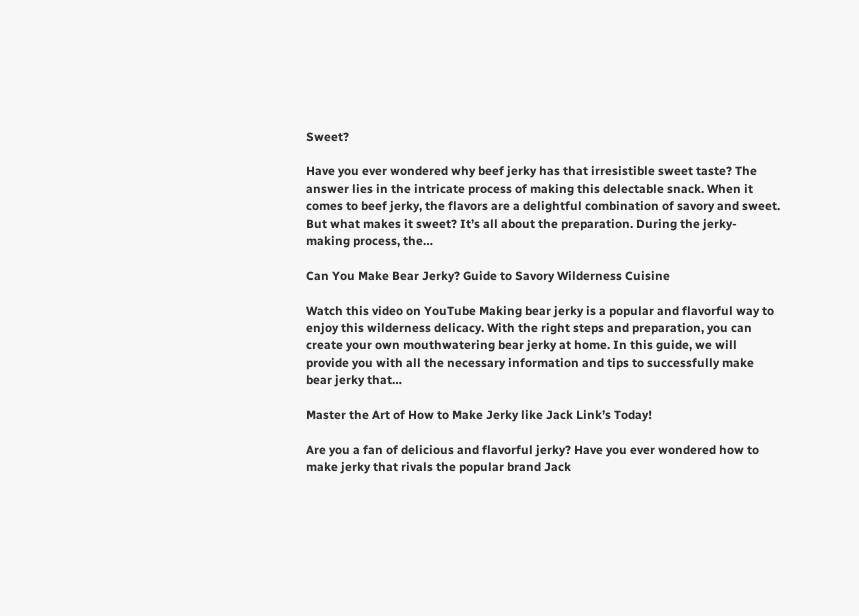Sweet?

Have you ever wondered why beef jerky has that irresistible sweet taste? The answer lies in the intricate process of making this delectable snack. When it comes to beef jerky, the flavors are a delightful combination of savory and sweet. But what makes it sweet? It’s all about the preparation. During the jerky-making process, the…

Can You Make Bear Jerky? Guide to Savory Wilderness Cuisine

Watch this video on YouTube Making bear jerky is a popular and flavorful way to enjoy this wilderness delicacy. With the right steps and preparation, you can create your own mouthwatering bear jerky at home. In this guide, we will provide you with all the necessary information and tips to successfully make bear jerky that…

Master the Art of How to Make Jerky like Jack Link’s Today!

Are you a fan of delicious and flavorful jerky? Have you ever wondered how to make jerky that rivals the popular brand Jack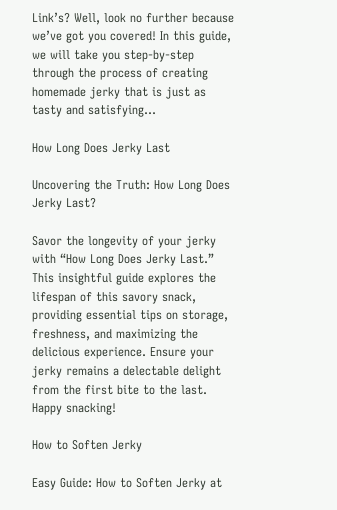Link’s? Well, look no further because we’ve got you covered! In this guide, we will take you step-by-step through the process of creating homemade jerky that is just as tasty and satisfying…

How Long Does Jerky Last

Uncovering the Truth: How Long Does Jerky Last?

Savor the longevity of your jerky with “How Long Does Jerky Last.” This insightful guide explores the lifespan of this savory snack, providing essential tips on storage, freshness, and maximizing the delicious experience. Ensure your jerky remains a delectable delight from the first bite to the last. Happy snacking!

How to Soften Jerky

Easy Guide: How to Soften Jerky at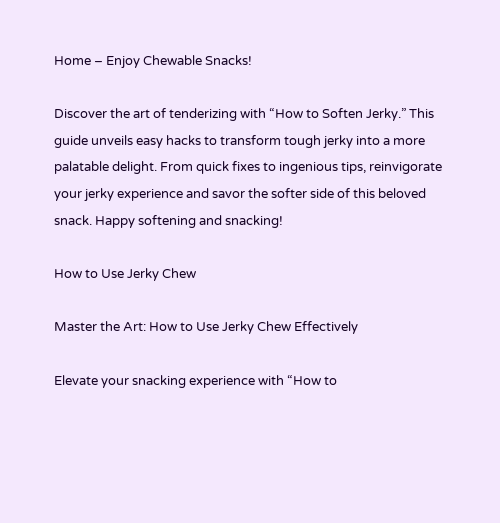Home – Enjoy Chewable Snacks!

Discover the art of tenderizing with “How to Soften Jerky.” This guide unveils easy hacks to transform tough jerky into a more palatable delight. From quick fixes to ingenious tips, reinvigorate your jerky experience and savor the softer side of this beloved snack. Happy softening and snacking!

How to Use Jerky Chew

Master the Art: How to Use Jerky Chew Effectively

Elevate your snacking experience with “How to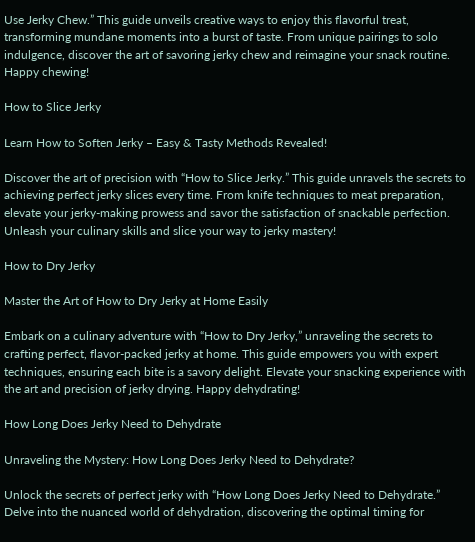Use Jerky Chew.” This guide unveils creative ways to enjoy this flavorful treat, transforming mundane moments into a burst of taste. From unique pairings to solo indulgence, discover the art of savoring jerky chew and reimagine your snack routine. Happy chewing!

How to Slice Jerky

Learn How to Soften Jerky – Easy & Tasty Methods Revealed!

Discover the art of precision with “How to Slice Jerky.” This guide unravels the secrets to achieving perfect jerky slices every time. From knife techniques to meat preparation, elevate your jerky-making prowess and savor the satisfaction of snackable perfection. Unleash your culinary skills and slice your way to jerky mastery!

How to Dry Jerky

Master the Art of How to Dry Jerky at Home Easily

Embark on a culinary adventure with “How to Dry Jerky,” unraveling the secrets to crafting perfect, flavor-packed jerky at home. This guide empowers you with expert techniques, ensuring each bite is a savory delight. Elevate your snacking experience with the art and precision of jerky drying. Happy dehydrating!

How Long Does Jerky Need to Dehydrate

Unraveling the Mystery: How Long Does Jerky Need to Dehydrate?

Unlock the secrets of perfect jerky with “How Long Does Jerky Need to Dehydrate.” Delve into the nuanced world of dehydration, discovering the optimal timing for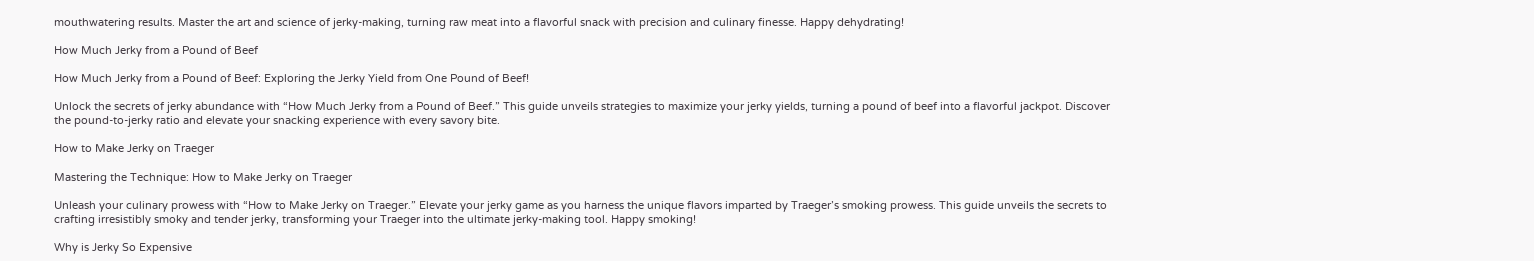mouthwatering results. Master the art and science of jerky-making, turning raw meat into a flavorful snack with precision and culinary finesse. Happy dehydrating!

How Much Jerky from a Pound of Beef

How Much Jerky from a Pound of Beef: Exploring the Jerky Yield from One Pound of Beef!

Unlock the secrets of jerky abundance with “How Much Jerky from a Pound of Beef.” This guide unveils strategies to maximize your jerky yields, turning a pound of beef into a flavorful jackpot. Discover the pound-to-jerky ratio and elevate your snacking experience with every savory bite.

How to Make Jerky on Traeger

Mastering the Technique: How to Make Jerky on Traeger

Unleash your culinary prowess with “How to Make Jerky on Traeger.” Elevate your jerky game as you harness the unique flavors imparted by Traeger’s smoking prowess. This guide unveils the secrets to crafting irresistibly smoky and tender jerky, transforming your Traeger into the ultimate jerky-making tool. Happy smoking!

Why is Jerky So Expensive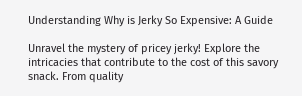Understanding Why is Jerky So Expensive: A Guide

Unravel the mystery of pricey jerky! Explore the intricacies that contribute to the cost of this savory snack. From quality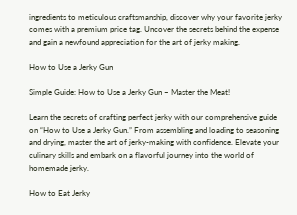ingredients to meticulous craftsmanship, discover why your favorite jerky comes with a premium price tag. Uncover the secrets behind the expense and gain a newfound appreciation for the art of jerky making.

How to Use a Jerky Gun

Simple Guide: How to Use a Jerky Gun – Master the Meat!

Learn the secrets of crafting perfect jerky with our comprehensive guide on “How to Use a Jerky Gun.” From assembling and loading to seasoning and drying, master the art of jerky-making with confidence. Elevate your culinary skills and embark on a flavorful journey into the world of homemade jerky.

How to Eat Jerky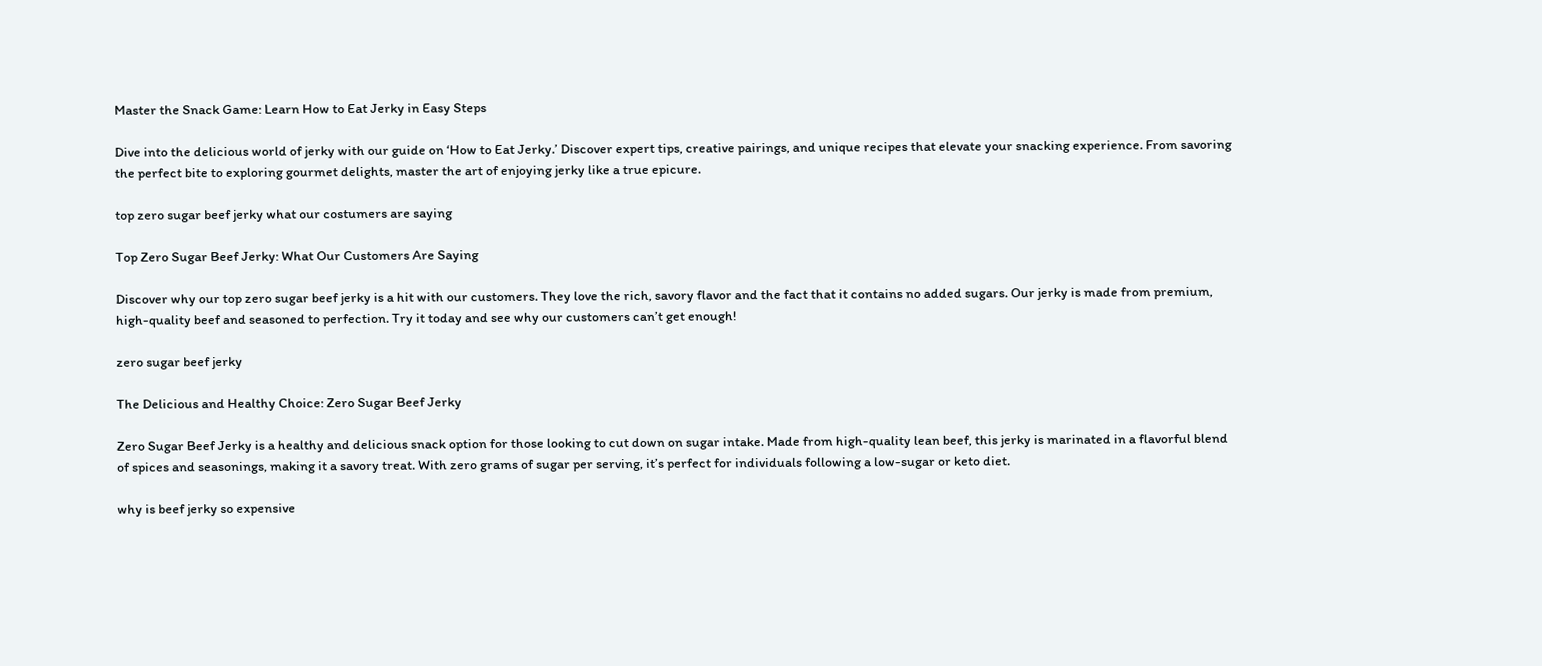Master the Snack Game: Learn How to Eat Jerky in Easy Steps

Dive into the delicious world of jerky with our guide on ‘How to Eat Jerky.’ Discover expert tips, creative pairings, and unique recipes that elevate your snacking experience. From savoring the perfect bite to exploring gourmet delights, master the art of enjoying jerky like a true epicure.

top zero sugar beef jerky what our costumers are saying

Top Zero Sugar Beef Jerky: What Our Customers Are Saying

Discover why our top zero sugar beef jerky is a hit with our customers. They love the rich, savory flavor and the fact that it contains no added sugars. Our jerky is made from premium, high-quality beef and seasoned to perfection. Try it today and see why our customers can’t get enough!

zero sugar beef jerky

The Delicious and Healthy Choice: Zero Sugar Beef Jerky

Zero Sugar Beef Jerky is a healthy and delicious snack option for those looking to cut down on sugar intake. Made from high-quality lean beef, this jerky is marinated in a flavorful blend of spices and seasonings, making it a savory treat. With zero grams of sugar per serving, it’s perfect for individuals following a low-sugar or keto diet.

why is beef jerky so expensive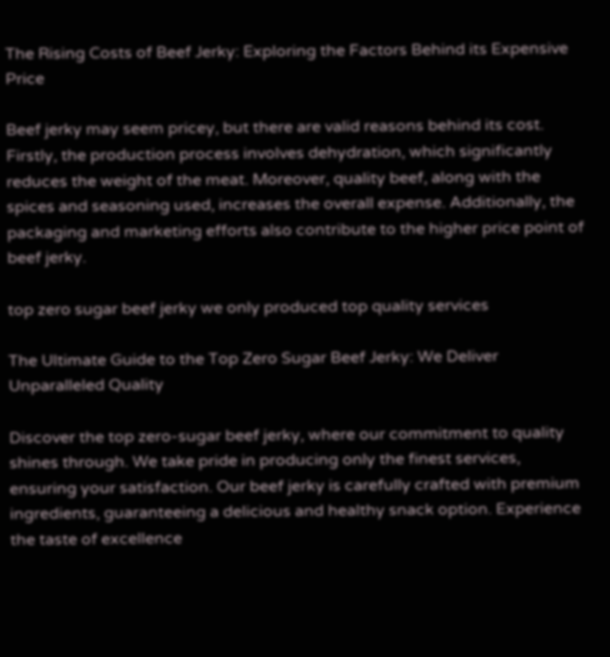The Rising Costs of Beef Jerky: Exploring the Factors Behind its Expensive Price

Beef jerky may seem pricey, but there are valid reasons behind its cost. Firstly, the production process involves dehydration, which significantly reduces the weight of the meat. Moreover, quality beef, along with the spices and seasoning used, increases the overall expense. Additionally, the packaging and marketing efforts also contribute to the higher price point of beef jerky.

top zero sugar beef jerky we only produced top quality services

The Ultimate Guide to the Top Zero Sugar Beef Jerky: We Deliver Unparalleled Quality

Discover the top zero-sugar beef jerky, where our commitment to quality shines through. We take pride in producing only the finest services, ensuring your satisfaction. Our beef jerky is carefully crafted with premium ingredients, guaranteeing a delicious and healthy snack option. Experience the taste of excellence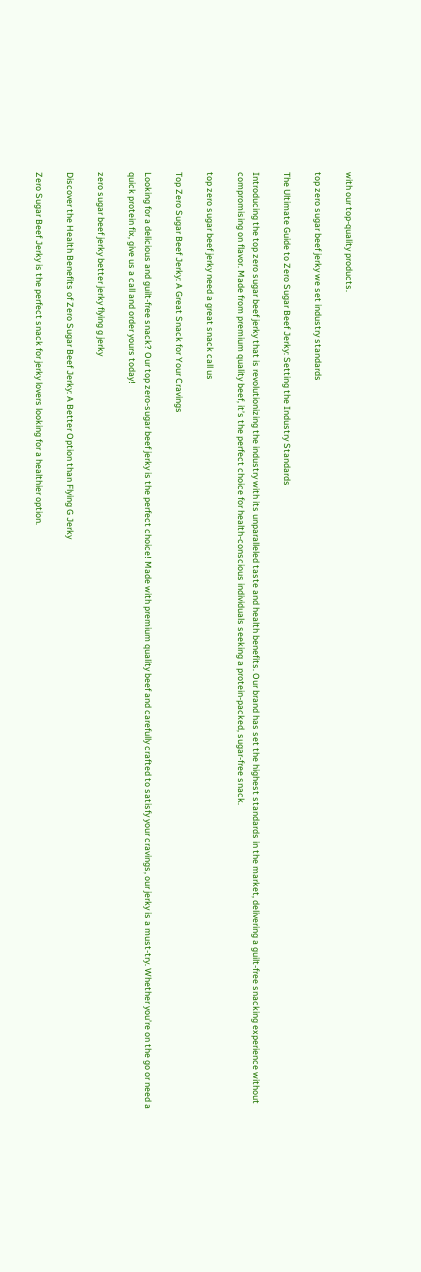with our top-quality products.

top zero sugar beef jerky we set industry standards

The Ultimate Guide to Zero Sugar Beef Jerky: Setting the Industry Standards

Introducing the top zero sugar beef jerky that is revolutionizing the industry with its unparalleled taste and health benefits. Our brand has set the highest standards in the market, delivering a guilt-free snacking experience without compromising on flavor. Made from premium quality beef, it’s the perfect choice for health-conscious individuals seeking a protein-packed, sugar-free snack.

top zero sugar beef jerky need a great snack call us

Top Zero Sugar Beef Jerky: A Great Snack for Your Cravings

Looking for a delicious and guilt-free snack? Our top zero-sugar beef jerky is the perfect choice! Made with premium quality beef and carefully crafted to satisfy your cravings, our jerky is a must-try. Whether you’re on the go or need a quick protein fix, give us a call and order yours today!

zero sugar beef jerky better jerky flying g jerky

Discover the Health Benefits of Zero Sugar Beef Jerky: A Better Option than Flying G Jerky

Zero Sugar Beef Jerky is the perfect snack for jerky lovers looking for a healthier option.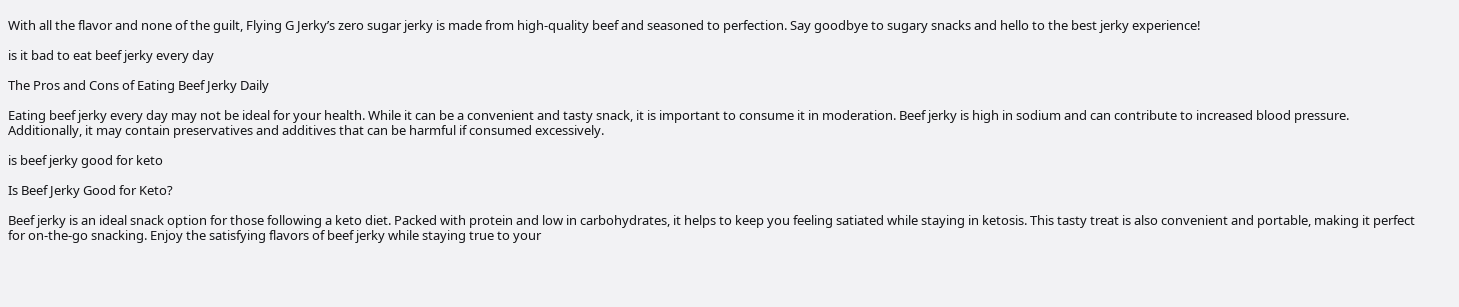With all the flavor and none of the guilt, Flying G Jerky’s zero sugar jerky is made from high-quality beef and seasoned to perfection. Say goodbye to sugary snacks and hello to the best jerky experience!

is it bad to eat beef jerky every day

The Pros and Cons of Eating Beef Jerky Daily

Eating beef jerky every day may not be ideal for your health. While it can be a convenient and tasty snack, it is important to consume it in moderation. Beef jerky is high in sodium and can contribute to increased blood pressure. Additionally, it may contain preservatives and additives that can be harmful if consumed excessively.

is beef jerky good for keto

Is Beef Jerky Good for Keto?

Beef jerky is an ideal snack option for those following a keto diet. Packed with protein and low in carbohydrates, it helps to keep you feeling satiated while staying in ketosis. This tasty treat is also convenient and portable, making it perfect for on-the-go snacking. Enjoy the satisfying flavors of beef jerky while staying true to your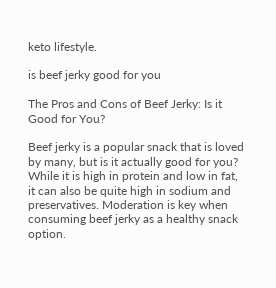keto lifestyle.

is beef jerky good for you

The Pros and Cons of Beef Jerky: Is it Good for You?

Beef jerky is a popular snack that is loved by many, but is it actually good for you? While it is high in protein and low in fat, it can also be quite high in sodium and preservatives. Moderation is key when consuming beef jerky as a healthy snack option.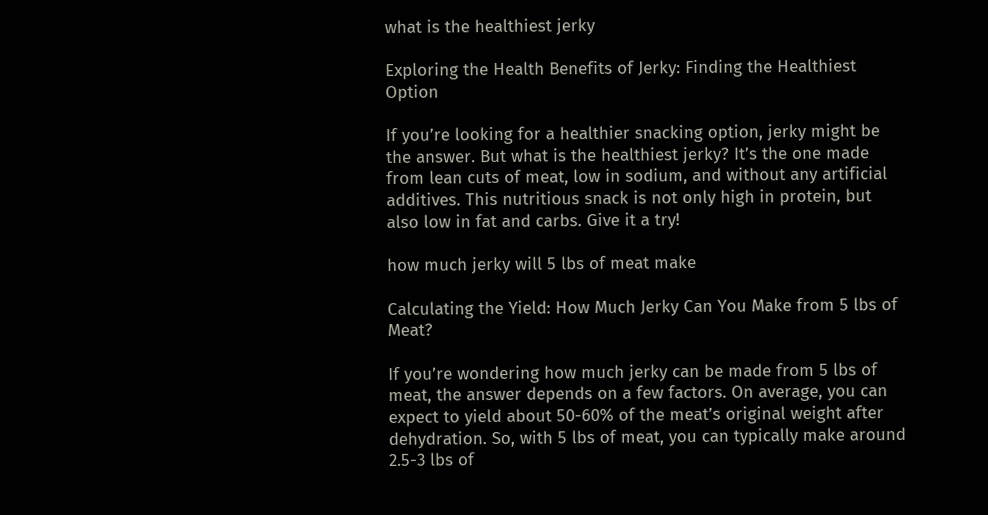what is the healthiest jerky

Exploring the Health Benefits of Jerky: Finding the Healthiest Option

If you’re looking for a healthier snacking option, jerky might be the answer. But what is the healthiest jerky? It’s the one made from lean cuts of meat, low in sodium, and without any artificial additives. This nutritious snack is not only high in protein, but also low in fat and carbs. Give it a try!

how much jerky will 5 lbs of meat make

Calculating the Yield: How Much Jerky Can You Make from 5 lbs of Meat?

If you’re wondering how much jerky can be made from 5 lbs of meat, the answer depends on a few factors. On average, you can expect to yield about 50-60% of the meat’s original weight after dehydration. So, with 5 lbs of meat, you can typically make around 2.5-3 lbs of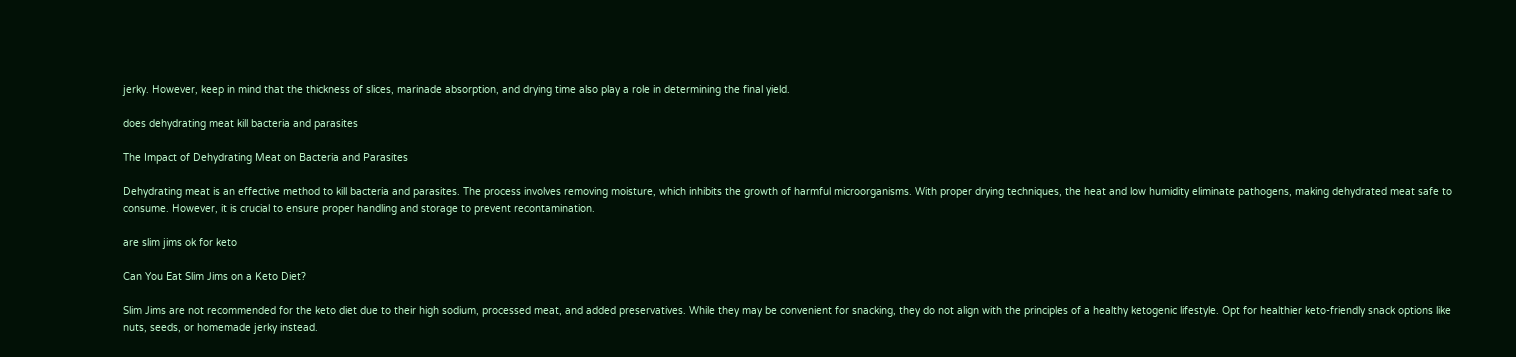jerky. However, keep in mind that the thickness of slices, marinade absorption, and drying time also play a role in determining the final yield.

does dehydrating meat kill bacteria and parasites

The Impact of Dehydrating Meat on Bacteria and Parasites

Dehydrating meat is an effective method to kill bacteria and parasites. The process involves removing moisture, which inhibits the growth of harmful microorganisms. With proper drying techniques, the heat and low humidity eliminate pathogens, making dehydrated meat safe to consume. However, it is crucial to ensure proper handling and storage to prevent recontamination.

are slim jims ok for keto

Can You Eat Slim Jims on a Keto Diet?

Slim Jims are not recommended for the keto diet due to their high sodium, processed meat, and added preservatives. While they may be convenient for snacking, they do not align with the principles of a healthy ketogenic lifestyle. Opt for healthier keto-friendly snack options like nuts, seeds, or homemade jerky instead.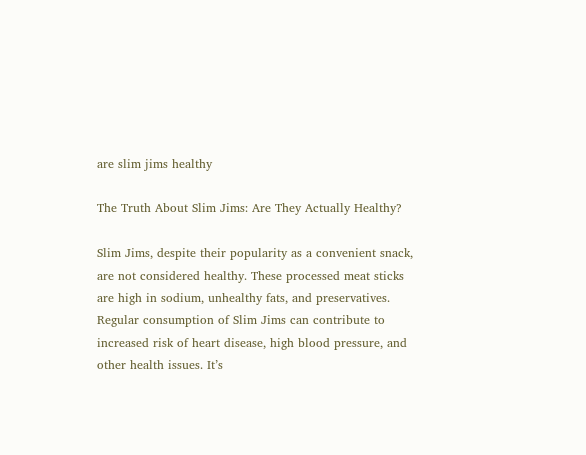are slim jims healthy

The Truth About Slim Jims: Are They Actually Healthy?

Slim Jims, despite their popularity as a convenient snack, are not considered healthy. These processed meat sticks are high in sodium, unhealthy fats, and preservatives. Regular consumption of Slim Jims can contribute to increased risk of heart disease, high blood pressure, and other health issues. It’s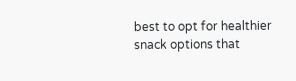best to opt for healthier snack options that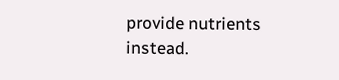provide nutrients instead.